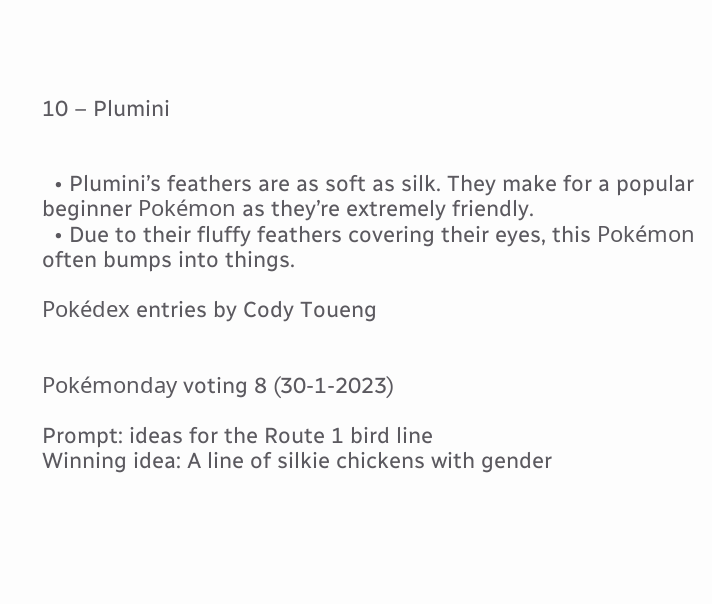10 – Plumini


  • Plumini’s feathers are as soft as silk. They make for a popular beginner Pokémon as they’re extremely friendly.
  • Due to their fluffy feathers covering their eyes, this Pokémon often bumps into things.

Pokédex entries by Cody Toueng


Pokémonday voting 8 (30-1-2023)

Prompt: ideas for the Route 1 bird line
Winning idea: A line of silkie chickens with gender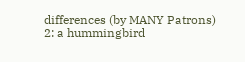differences (by MANY Patrons)
2: a hummingbird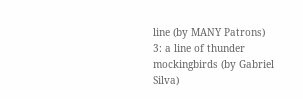line (by MANY Patrons)
3: a line of thunder mockingbirds (by Gabriel Silva)